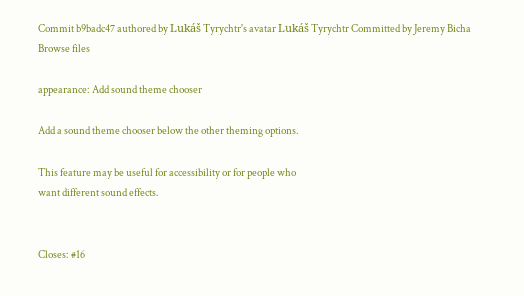Commit b9badc47 authored by Lukáš Tyrychtr's avatar Lukáš Tyrychtr Committed by Jeremy Bicha
Browse files

appearance: Add sound theme chooser

Add a sound theme chooser below the other theming options.

This feature may be useful for accessibility or for people who
want different sound effects.


Closes: #16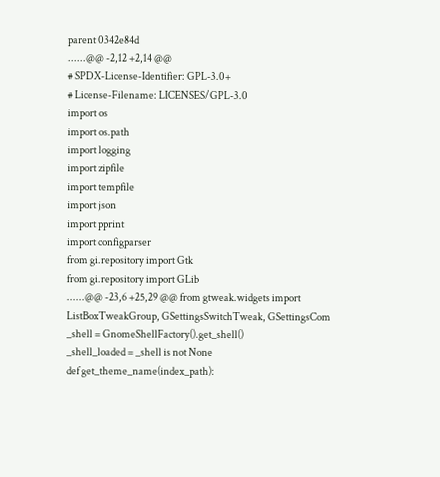parent 0342e84d
......@@ -2,12 +2,14 @@
# SPDX-License-Identifier: GPL-3.0+
# License-Filename: LICENSES/GPL-3.0
import os
import os.path
import logging
import zipfile
import tempfile
import json
import pprint
import configparser
from gi.repository import Gtk
from gi.repository import GLib
......@@ -23,6 +25,29 @@ from gtweak.widgets import ListBoxTweakGroup, GSettingsSwitchTweak, GSettingsCom
_shell = GnomeShellFactory().get_shell()
_shell_loaded = _shell is not None
def get_theme_name(index_path):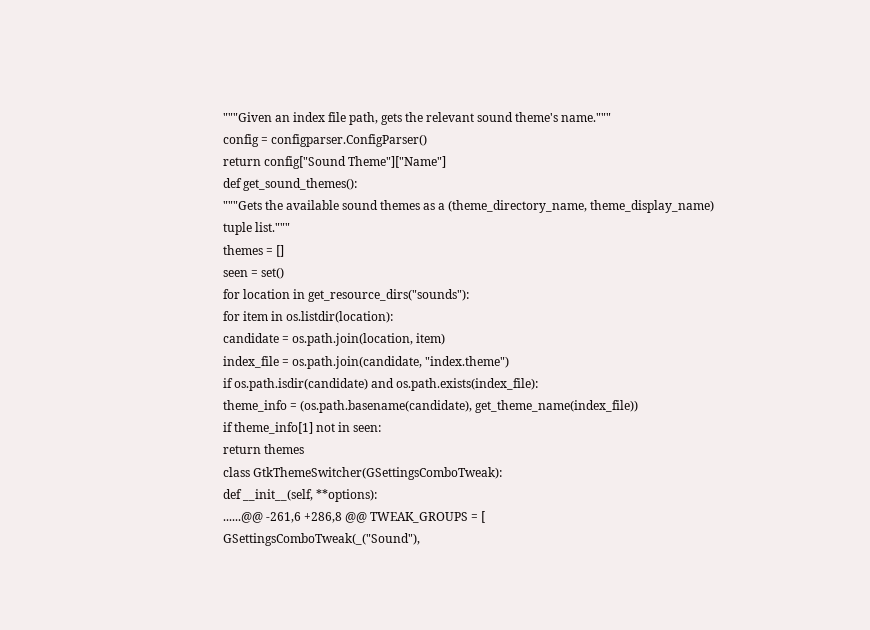"""Given an index file path, gets the relevant sound theme's name."""
config = configparser.ConfigParser()
return config["Sound Theme"]["Name"]
def get_sound_themes():
"""Gets the available sound themes as a (theme_directory_name, theme_display_name) tuple list."""
themes = []
seen = set()
for location in get_resource_dirs("sounds"):
for item in os.listdir(location):
candidate = os.path.join(location, item)
index_file = os.path.join(candidate, "index.theme")
if os.path.isdir(candidate) and os.path.exists(index_file):
theme_info = (os.path.basename(candidate), get_theme_name(index_file))
if theme_info[1] not in seen:
return themes
class GtkThemeSwitcher(GSettingsComboTweak):
def __init__(self, **options):
......@@ -261,6 +286,8 @@ TWEAK_GROUPS = [
GSettingsComboTweak(_("Sound"),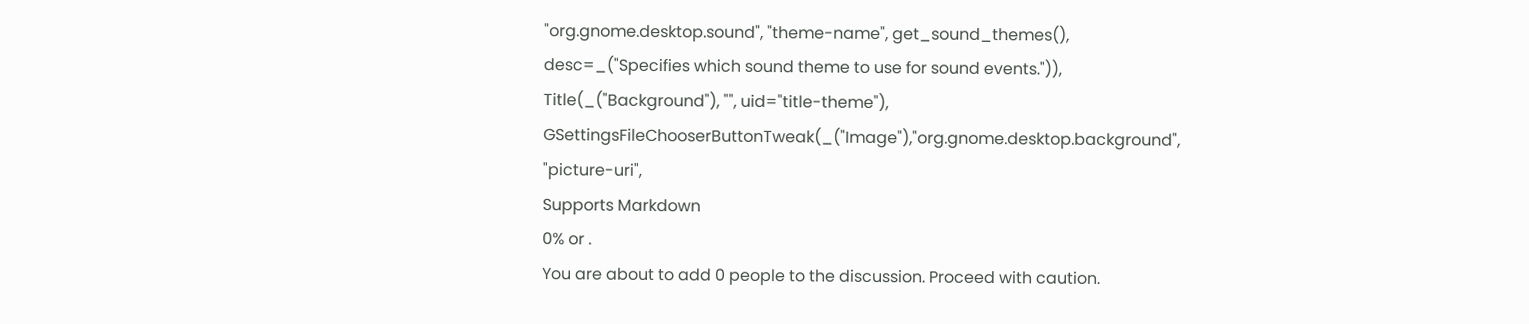"org.gnome.desktop.sound", "theme-name", get_sound_themes(),
desc=_("Specifies which sound theme to use for sound events.")),
Title(_("Background"), "", uid="title-theme"),
GSettingsFileChooserButtonTweak(_("Image"),"org.gnome.desktop.background", "picture-uri",
Supports Markdown
0% or .
You are about to add 0 people to the discussion. Proceed with caution.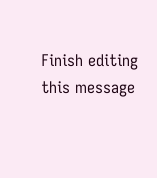Finish editing this message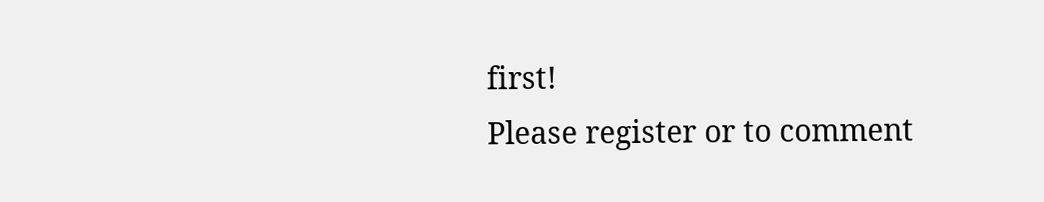first!
Please register or to comment